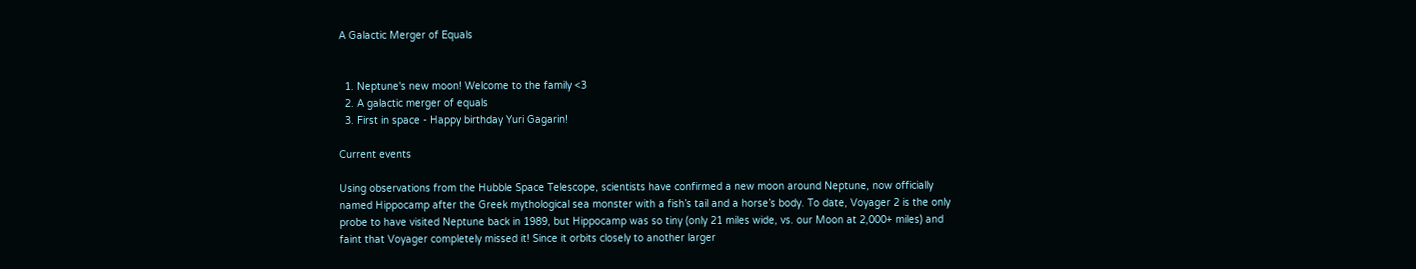A Galactic Merger of Equals


  1. Neptune's new moon! Welcome to the family <3
  2. A galactic merger of equals
  3. First in space - Happy birthday Yuri Gagarin!

Current events

Using observations from the Hubble Space Telescope, scientists have confirmed a new moon around Neptune, now officially named Hippocamp after the Greek mythological sea monster with a fish’s tail and a horse’s body. To date, Voyager 2 is the only probe to have visited Neptune back in 1989, but Hippocamp was so tiny (only 21 miles wide, vs. our Moon at 2,000+ miles) and faint that Voyager completely missed it! Since it orbits closely to another larger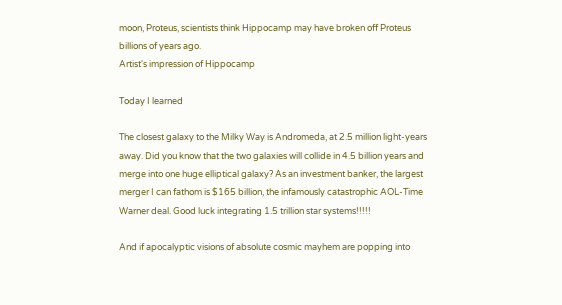moon, Proteus, scientists think Hippocamp may have broken off Proteus billions of years ago.
Artist's impression of Hippocamp

Today I learned

The closest galaxy to the Milky Way is Andromeda, at 2.5 million light-years away. Did you know that the two galaxies will collide in 4.5 billion years and merge into one huge elliptical galaxy? As an investment banker, the largest merger I can fathom is $165 billion, the infamously catastrophic AOL-Time Warner deal. Good luck integrating 1.5 trillion star systems!!!!!

And if apocalyptic visions of absolute cosmic mayhem are popping into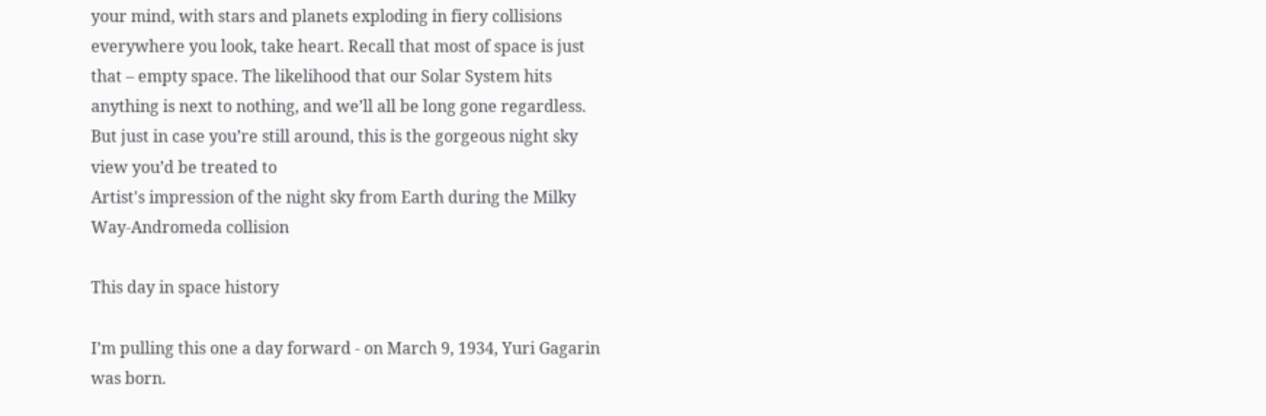your mind, with stars and planets exploding in fiery collisions everywhere you look, take heart. Recall that most of space is just that – empty space. The likelihood that our Solar System hits anything is next to nothing, and we’ll all be long gone regardless. But just in case you’re still around, this is the gorgeous night sky view you’d be treated to
Artist's impression of the night sky from Earth during the Milky Way-Andromeda collision

This day in space history

I’m pulling this one a day forward - on March 9, 1934, Yuri Gagarin was born.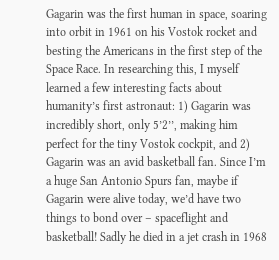Gagarin was the first human in space, soaring into orbit in 1961 on his Vostok rocket and besting the Americans in the first step of the Space Race. In researching this, I myself learned a few interesting facts about humanity’s first astronaut: 1) Gagarin was incredibly short, only 5’2’’, making him perfect for the tiny Vostok cockpit, and 2) Gagarin was an avid basketball fan. Since I’m a huge San Antonio Spurs fan, maybe if Gagarin were alive today, we’d have two things to bond over – spaceflight and basketball! Sadly he died in a jet crash in 1968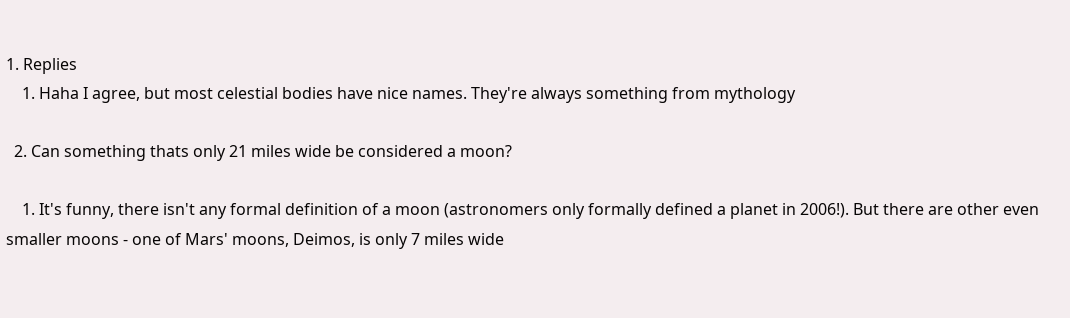1. Replies
    1. Haha I agree, but most celestial bodies have nice names. They're always something from mythology

  2. Can something thats only 21 miles wide be considered a moon?

    1. It's funny, there isn't any formal definition of a moon (astronomers only formally defined a planet in 2006!). But there are other even smaller moons - one of Mars' moons, Deimos, is only 7 miles wide